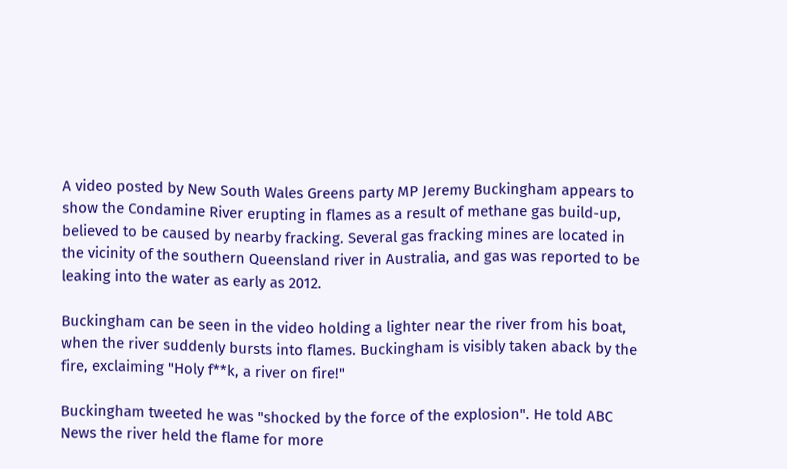A video posted by New South Wales Greens party MP Jeremy Buckingham appears to show the Condamine River erupting in flames as a result of methane gas build-up, believed to be caused by nearby fracking. Several gas fracking mines are located in the vicinity of the southern Queensland river in Australia, and gas was reported to be leaking into the water as early as 2012.

Buckingham can be seen in the video holding a lighter near the river from his boat, when the river suddenly bursts into flames. Buckingham is visibly taken aback by the fire, exclaiming "Holy f**k, a river on fire!"

Buckingham tweeted he was "shocked by the force of the explosion". He told ABC News the river held the flame for more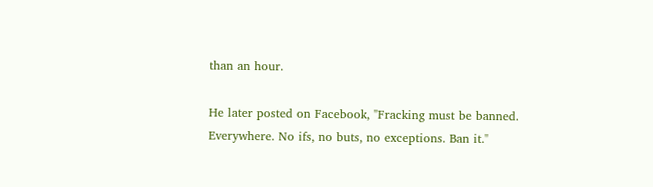than an hour.

He later posted on Facebook, "Fracking must be banned. Everywhere. No ifs, no buts, no exceptions. Ban it."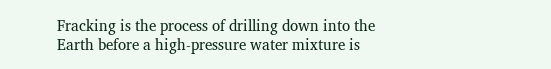Fracking is the process of drilling down into the Earth before a high-pressure water mixture is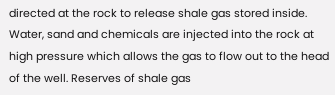directed at the rock to release shale gas stored inside. Water, sand and chemicals are injected into the rock at high pressure which allows the gas to flow out to the head of the well. Reserves of shale gas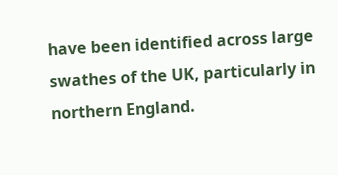have been identified across large swathes of the UK, particularly in northern England.